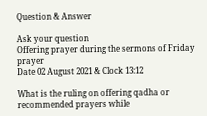Question & Answer

Ask your question
Offering prayer during the sermons of Friday prayer
Date 02 August 2021 & Clock 13:12

What is the ruling on offering qadha or recommended prayers while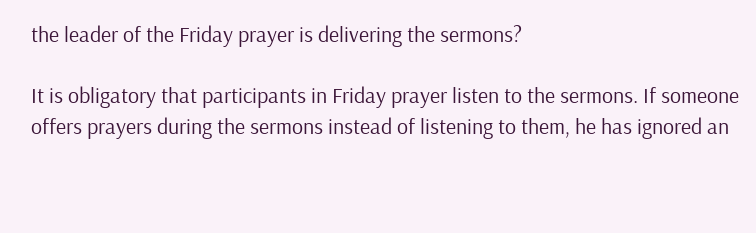the leader of the Friday prayer is delivering the sermons?

It is obligatory that participants in Friday prayer listen to the sermons. If someone offers prayers during the sermons instead of listening to them, he has ignored an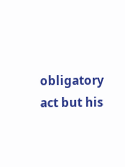obligatory act but his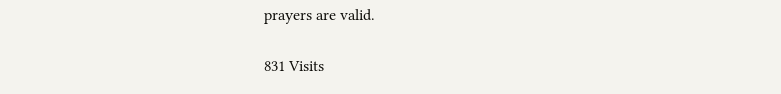prayers are valid.

831 Visits